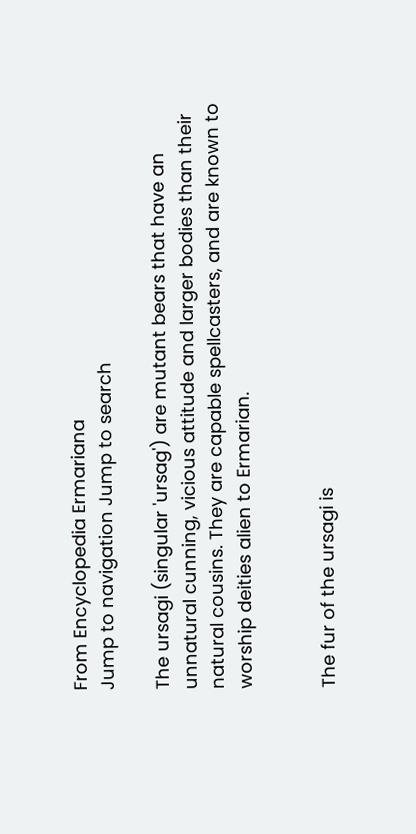From Encyclopedia Ermariana
Jump to navigation Jump to search

The ursagi (singular 'ursag') are mutant bears that have an unnatural cunning, vicious attitude and larger bodies than their natural cousins. They are capable spellcasters, and are known to worship deities alien to Ermarian.


The fur of the ursagi is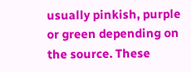usually pinkish, purple or green depending on the source. These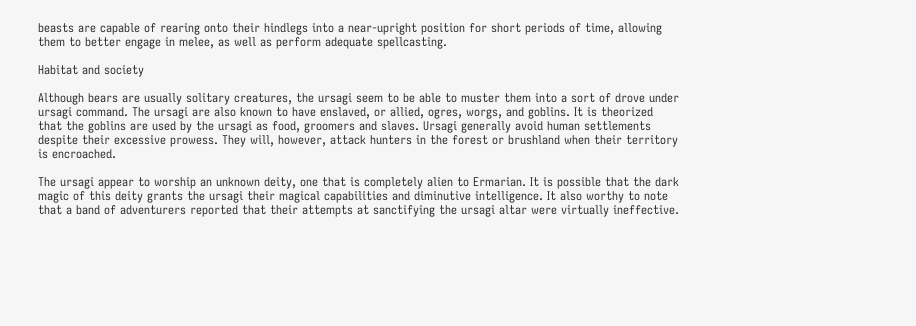beasts are capable of rearing onto their hindlegs into a near-upright position for short periods of time, allowing them to better engage in melee, as well as perform adequate spellcasting.

Habitat and society

Although bears are usually solitary creatures, the ursagi seem to be able to muster them into a sort of drove under ursagi command. The ursagi are also known to have enslaved, or allied, ogres, worgs, and goblins. It is theorized that the goblins are used by the ursagi as food, groomers and slaves. Ursagi generally avoid human settlements despite their excessive prowess. They will, however, attack hunters in the forest or brushland when their territory is encroached.

The ursagi appear to worship an unknown deity, one that is completely alien to Ermarian. It is possible that the dark magic of this deity grants the ursagi their magical capabilities and diminutive intelligence. It also worthy to note that a band of adventurers reported that their attempts at sanctifying the ursagi altar were virtually ineffective.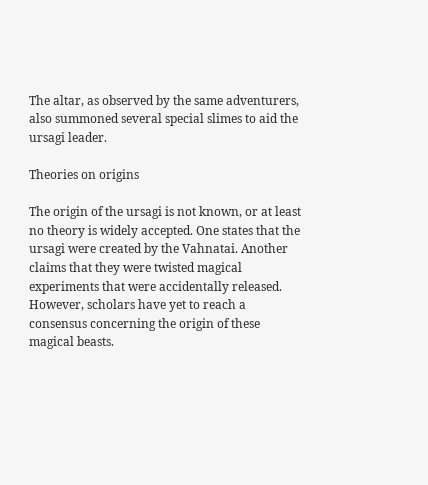The altar, as observed by the same adventurers, also summoned several special slimes to aid the ursagi leader.

Theories on origins

The origin of the ursagi is not known, or at least no theory is widely accepted. One states that the ursagi were created by the Vahnatai. Another claims that they were twisted magical experiments that were accidentally released. However, scholars have yet to reach a consensus concerning the origin of these magical beasts.